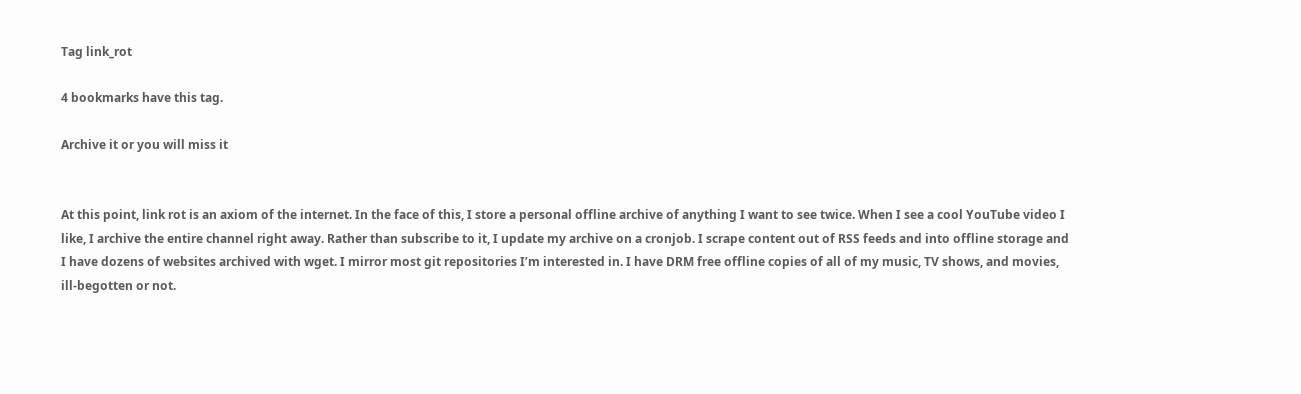Tag link_rot

4 bookmarks have this tag.

Archive it or you will miss it


At this point, link rot is an axiom of the internet. In the face of this, I store a personal offline archive of anything I want to see twice. When I see a cool YouTube video I like, I archive the entire channel right away. Rather than subscribe to it, I update my archive on a cronjob. I scrape content out of RSS feeds and into offline storage and I have dozens of websites archived with wget. I mirror most git repositories I’m interested in. I have DRM free offline copies of all of my music, TV shows, and movies, ill-begotten or not.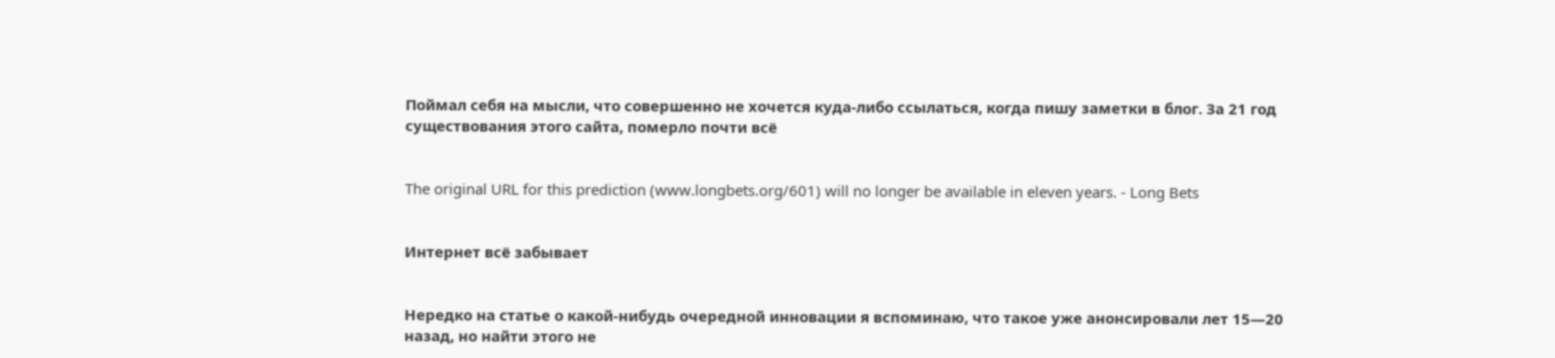Поймал себя на мысли, что совершенно не хочется куда-либо ссылаться, когда пишу заметки в блог. За 21 год существования этого сайта, померло почти всё


The original URL for this prediction (www.longbets.org/601) will no longer be available in eleven years. - Long Bets


Интернет всё забывает


Нередко на статье о какой-нибудь очередной инновации я вспоминаю, что такое уже анонсировали лет 15—20 назад, но найти этого не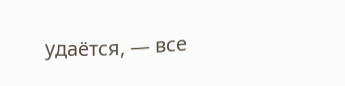удаётся, — все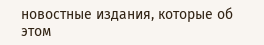новостные издания, которые об этом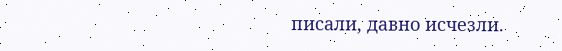писали, давно исчезли.